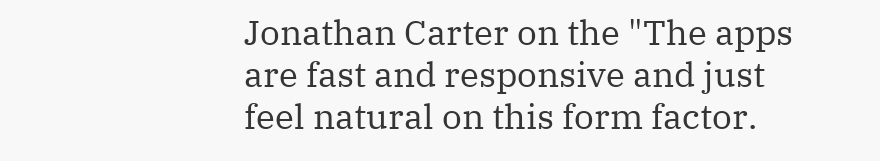Jonathan Carter on the "The apps are fast and responsive and just feel natural on this form factor.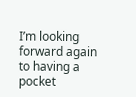I’m looking forward again to having a pocket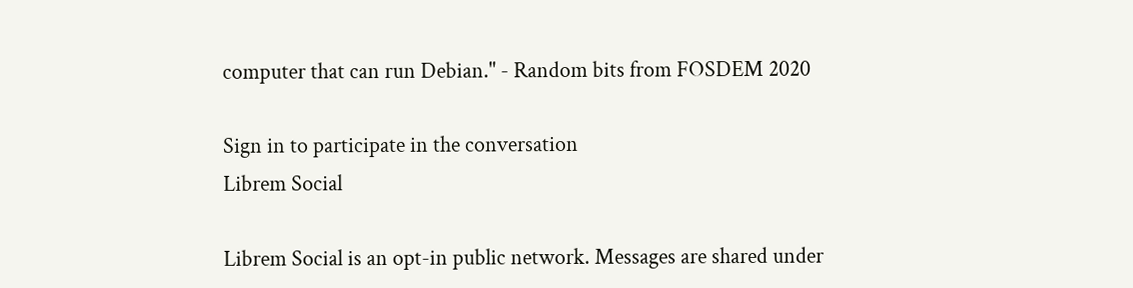computer that can run Debian." - Random bits from FOSDEM 2020

Sign in to participate in the conversation
Librem Social

Librem Social is an opt-in public network. Messages are shared under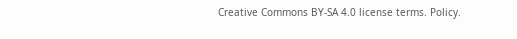Creative Commons BY-SA 4.0 license terms. Policy.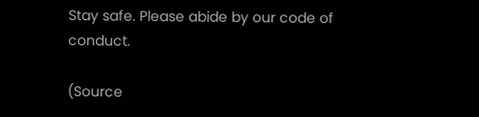Stay safe. Please abide by our code of conduct.

(Source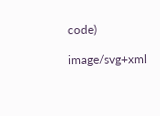code)

image/svg+xml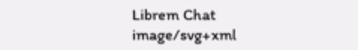Librem Chat image/svg+xml